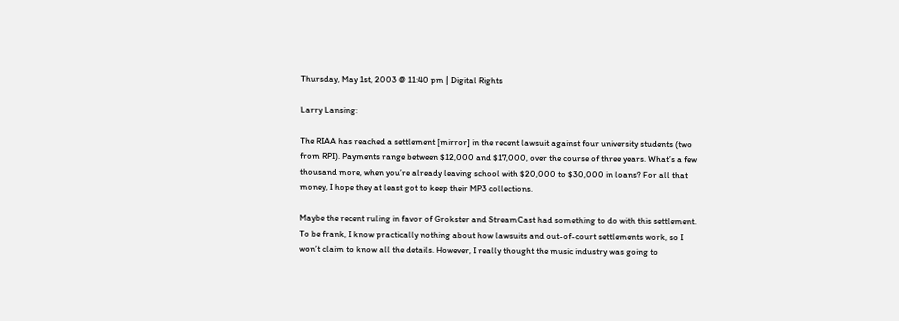Thursday, May 1st, 2003 @ 11:40 pm | Digital Rights

Larry Lansing:

The RIAA has reached a settlement [mirror] in the recent lawsuit against four university students (two from RPI). Payments range between $12,000 and $17,000, over the course of three years. What’s a few thousand more, when you’re already leaving school with $20,000 to $30,000 in loans? For all that money, I hope they at least got to keep their MP3 collections.

Maybe the recent ruling in favor of Grokster and StreamCast had something to do with this settlement. To be frank, I know practically nothing about how lawsuits and out-of-court settlements work, so I won’t claim to know all the details. However, I really thought the music industry was going to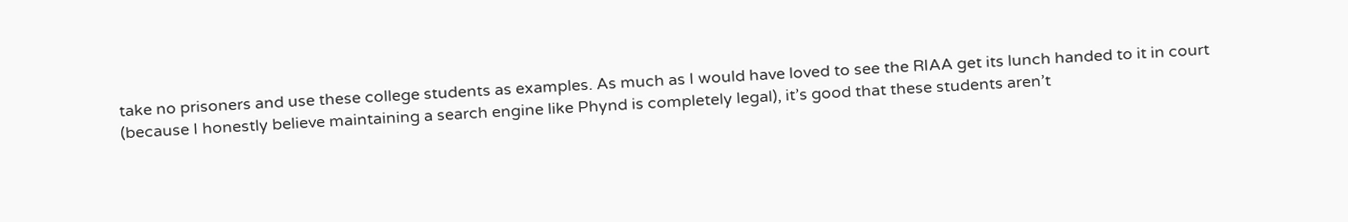take no prisoners and use these college students as examples. As much as I would have loved to see the RIAA get its lunch handed to it in court (because I honestly believe maintaining a search engine like Phynd is completely legal), it’s good that these students aren’t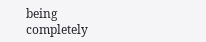being completely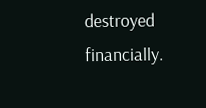destroyed financially.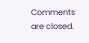Comments are closed.